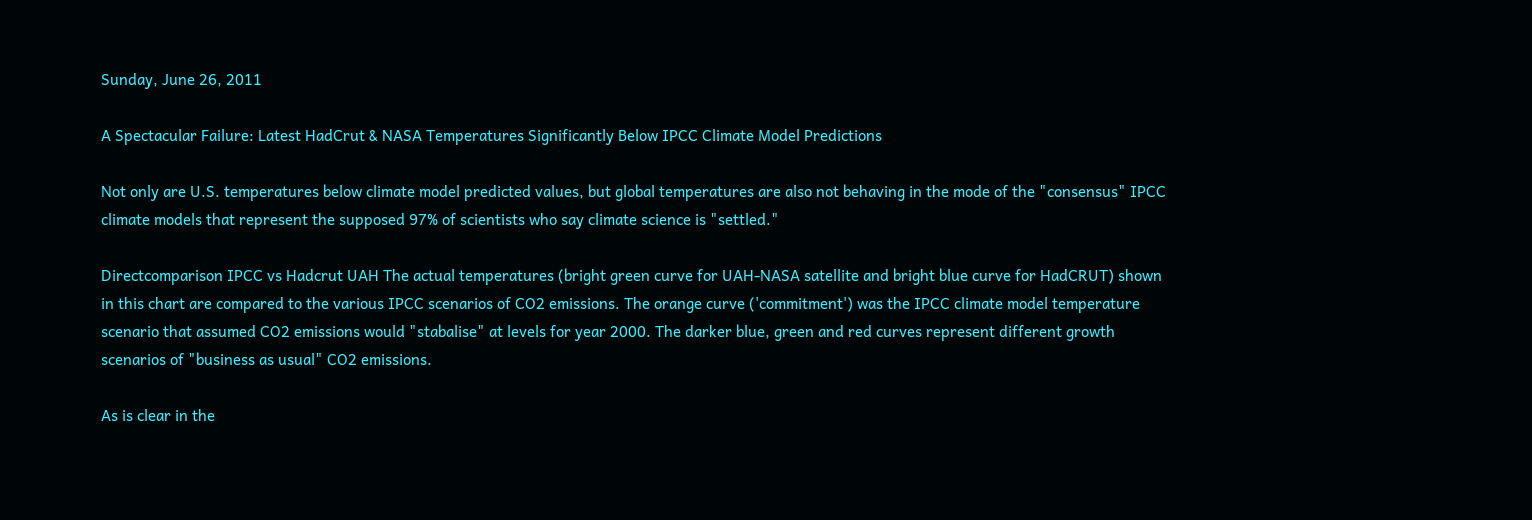Sunday, June 26, 2011

A Spectacular Failure: Latest HadCrut & NASA Temperatures Significantly Below IPCC Climate Model Predictions

Not only are U.S. temperatures below climate model predicted values, but global temperatures are also not behaving in the mode of the "consensus" IPCC climate models that represent the supposed 97% of scientists who say climate science is "settled."

Directcomparison IPCC vs Hadcrut UAH The actual temperatures (bright green curve for UAH-NASA satellite and bright blue curve for HadCRUT) shown in this chart are compared to the various IPCC scenarios of CO2 emissions. The orange curve ('commitment') was the IPCC climate model temperature scenario that assumed CO2 emissions would "stabalise" at levels for year 2000. The darker blue, green and red curves represent different growth scenarios of "business as usual" CO2 emissions.

As is clear in the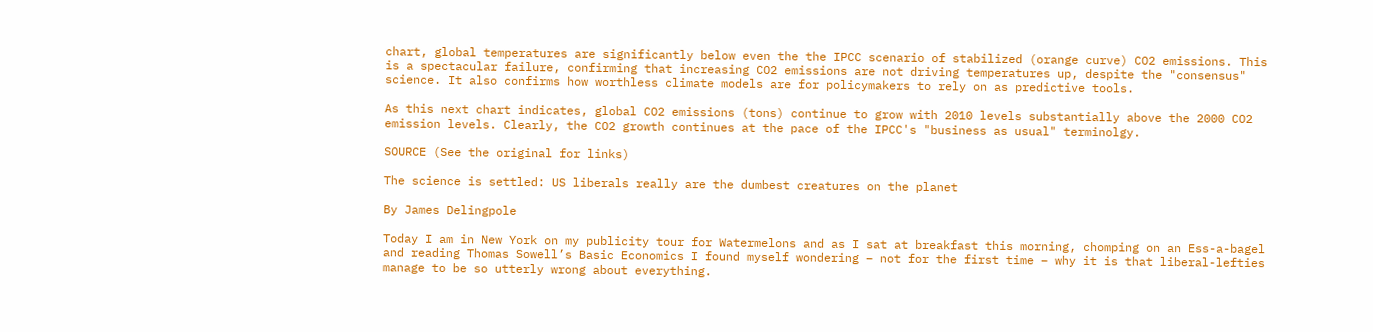chart, global temperatures are significantly below even the the IPCC scenario of stabilized (orange curve) CO2 emissions. This is a spectacular failure, confirming that increasing CO2 emissions are not driving temperatures up, despite the "consensus" science. It also confirms how worthless climate models are for policymakers to rely on as predictive tools.

As this next chart indicates, global CO2 emissions (tons) continue to grow with 2010 levels substantially above the 2000 CO2 emission levels. Clearly, the CO2 growth continues at the pace of the IPCC's "business as usual" terminolgy.

SOURCE (See the original for links)

The science is settled: US liberals really are the dumbest creatures on the planet

By James Delingpole

Today I am in New York on my publicity tour for Watermelons and as I sat at breakfast this morning, chomping on an Ess-a-bagel and reading Thomas Sowell’s Basic Economics I found myself wondering – not for the first time – why it is that liberal-lefties manage to be so utterly wrong about everything.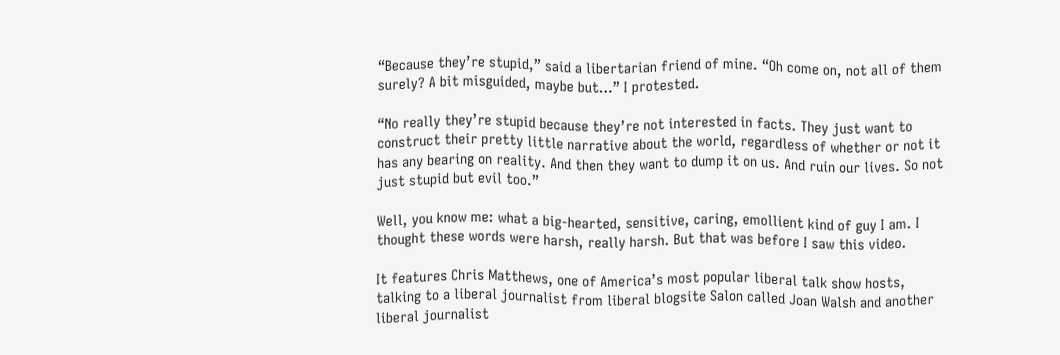“Because they’re stupid,” said a libertarian friend of mine. “Oh come on, not all of them surely? A bit misguided, maybe but…” I protested.

“No really they’re stupid because they’re not interested in facts. They just want to construct their pretty little narrative about the world, regardless of whether or not it has any bearing on reality. And then they want to dump it on us. And ruin our lives. So not just stupid but evil too.”

Well, you know me: what a big-hearted, sensitive, caring, emollient kind of guy I am. I thought these words were harsh, really harsh. But that was before I saw this video.

It features Chris Matthews, one of America’s most popular liberal talk show hosts, talking to a liberal journalist from liberal blogsite Salon called Joan Walsh and another liberal journalist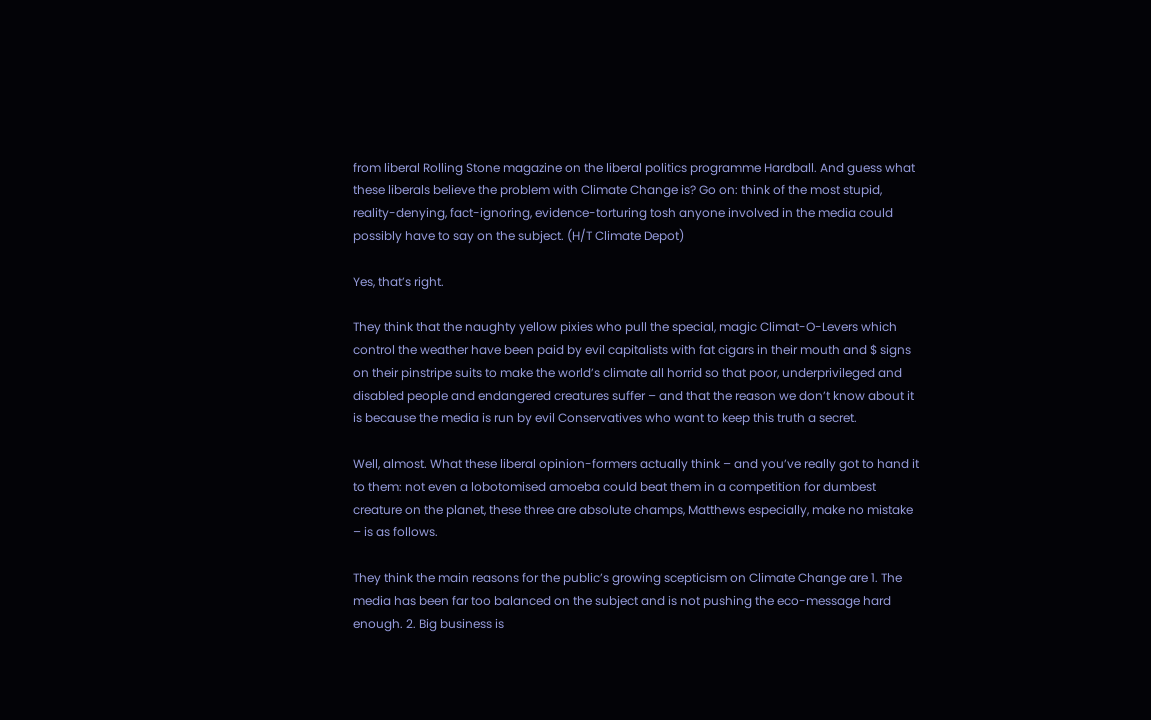from liberal Rolling Stone magazine on the liberal politics programme Hardball. And guess what these liberals believe the problem with Climate Change is? Go on: think of the most stupid, reality-denying, fact-ignoring, evidence-torturing tosh anyone involved in the media could possibly have to say on the subject. (H/T Climate Depot)

Yes, that’s right.

They think that the naughty yellow pixies who pull the special, magic Climat-O-Levers which control the weather have been paid by evil capitalists with fat cigars in their mouth and $ signs on their pinstripe suits to make the world’s climate all horrid so that poor, underprivileged and disabled people and endangered creatures suffer – and that the reason we don’t know about it is because the media is run by evil Conservatives who want to keep this truth a secret.

Well, almost. What these liberal opinion-formers actually think – and you’ve really got to hand it to them: not even a lobotomised amoeba could beat them in a competition for dumbest creature on the planet, these three are absolute champs, Matthews especially, make no mistake – is as follows.

They think the main reasons for the public’s growing scepticism on Climate Change are 1. The media has been far too balanced on the subject and is not pushing the eco-message hard enough. 2. Big business is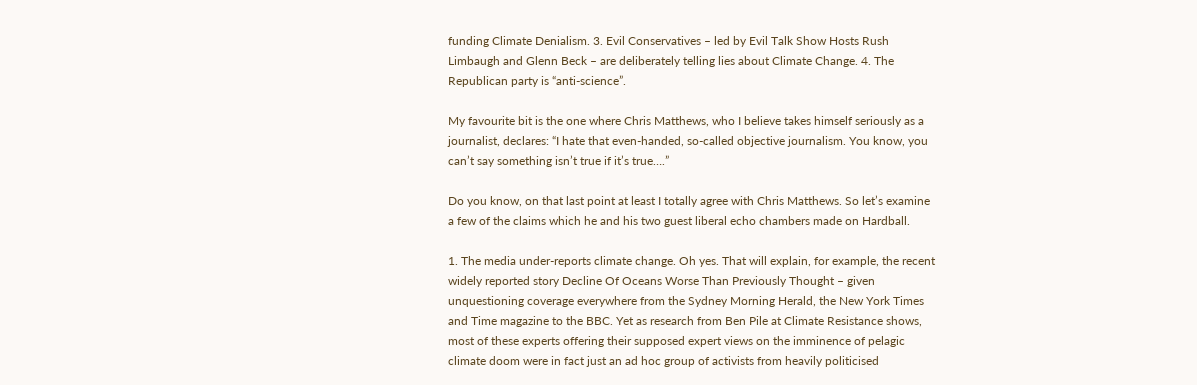funding Climate Denialism. 3. Evil Conservatives – led by Evil Talk Show Hosts Rush Limbaugh and Glenn Beck – are deliberately telling lies about Climate Change. 4. The Republican party is “anti-science”.

My favourite bit is the one where Chris Matthews, who I believe takes himself seriously as a journalist, declares: “I hate that even-handed, so-called objective journalism. You know, you can’t say something isn’t true if it’s true….”

Do you know, on that last point at least I totally agree with Chris Matthews. So let’s examine a few of the claims which he and his two guest liberal echo chambers made on Hardball.

1. The media under-reports climate change. Oh yes. That will explain, for example, the recent widely reported story Decline Of Oceans Worse Than Previously Thought – given unquestioning coverage everywhere from the Sydney Morning Herald, the New York Times and Time magazine to the BBC. Yet as research from Ben Pile at Climate Resistance shows, most of these experts offering their supposed expert views on the imminence of pelagic climate doom were in fact just an ad hoc group of activists from heavily politicised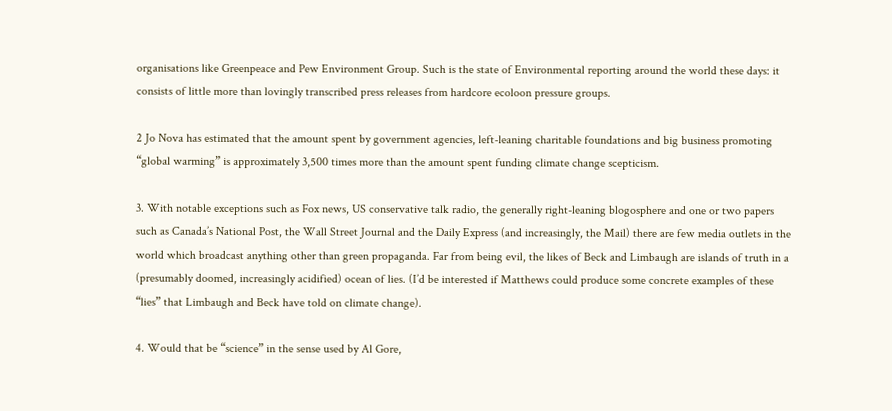organisations like Greenpeace and Pew Environment Group. Such is the state of Environmental reporting around the world these days: it consists of little more than lovingly transcribed press releases from hardcore ecoloon pressure groups.

2 Jo Nova has estimated that the amount spent by government agencies, left-leaning charitable foundations and big business promoting “global warming” is approximately 3,500 times more than the amount spent funding climate change scepticism.

3. With notable exceptions such as Fox news, US conservative talk radio, the generally right-leaning blogosphere and one or two papers such as Canada’s National Post, the Wall Street Journal and the Daily Express (and increasingly, the Mail) there are few media outlets in the world which broadcast anything other than green propaganda. Far from being evil, the likes of Beck and Limbaugh are islands of truth in a (presumably doomed, increasingly acidified) ocean of lies. (I’d be interested if Matthews could produce some concrete examples of these “lies” that Limbaugh and Beck have told on climate change).

4. Would that be “science” in the sense used by Al Gore,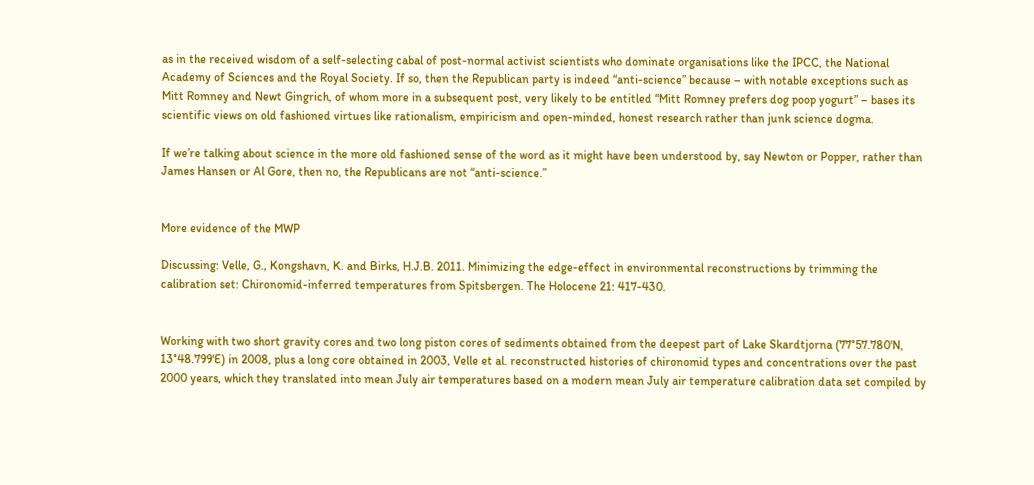as in the received wisdom of a self-selecting cabal of post-normal activist scientists who dominate organisations like the IPCC, the National Academy of Sciences and the Royal Society. If so, then the Republican party is indeed “anti-science” because – with notable exceptions such as Mitt Romney and Newt Gingrich, of whom more in a subsequent post, very likely to be entitled “Mitt Romney prefers dog poop yogurt” – bases its scientific views on old fashioned virtues like rationalism, empiricism and open-minded, honest research rather than junk science dogma.

If we’re talking about science in the more old fashioned sense of the word as it might have been understood by, say Newton or Popper, rather than James Hansen or Al Gore, then no, the Republicans are not “anti-science.”


More evidence of the MWP

Discussing: Velle, G., Kongshavn, K. and Birks, H.J.B. 2011. Minimizing the edge-effect in environmental reconstructions by trimming the calibration set: Chironomid-inferred temperatures from Spitsbergen. The Holocene 21: 417-430.


Working with two short gravity cores and two long piston cores of sediments obtained from the deepest part of Lake Skardtjorna (77°57.780'N, 13°48.799'E) in 2008, plus a long core obtained in 2003, Velle et al. reconstructed histories of chironomid types and concentrations over the past 2000 years, which they translated into mean July air temperatures based on a modern mean July air temperature calibration data set compiled by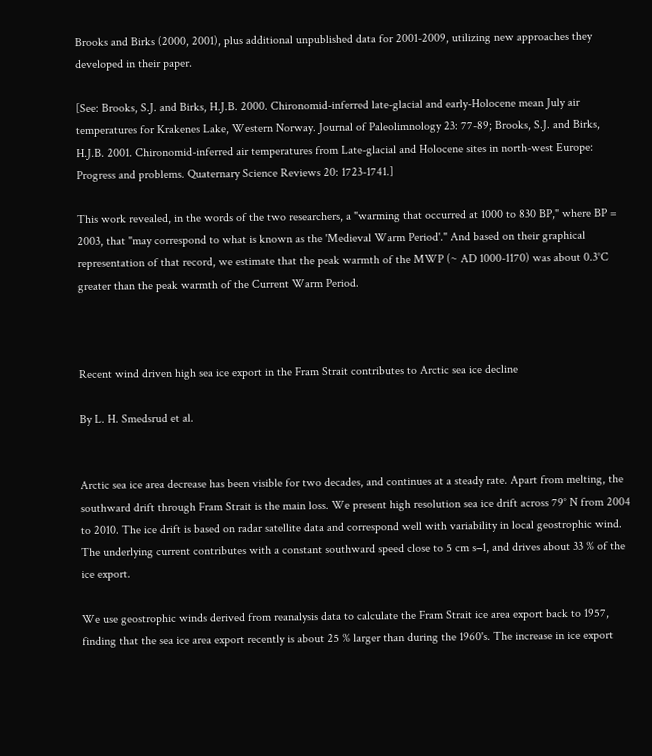Brooks and Birks (2000, 2001), plus additional unpublished data for 2001-2009, utilizing new approaches they developed in their paper.

[See: Brooks, S.J. and Birks, H.J.B. 2000. Chironomid-inferred late-glacial and early-Holocene mean July air temperatures for Krakenes Lake, Western Norway. Journal of Paleolimnology 23: 77-89; Brooks, S.J. and Birks, H.J.B. 2001. Chironomid-inferred air temperatures from Late-glacial and Holocene sites in north-west Europe: Progress and problems. Quaternary Science Reviews 20: 1723-1741.]

This work revealed, in the words of the two researchers, a "warming that occurred at 1000 to 830 BP," where BP = 2003, that "may correspond to what is known as the 'Medieval Warm Period'." And based on their graphical representation of that record, we estimate that the peak warmth of the MWP (~ AD 1000-1170) was about 0.3°C greater than the peak warmth of the Current Warm Period.



Recent wind driven high sea ice export in the Fram Strait contributes to Arctic sea ice decline

By L. H. Smedsrud et al.


Arctic sea ice area decrease has been visible for two decades, and continues at a steady rate. Apart from melting, the southward drift through Fram Strait is the main loss. We present high resolution sea ice drift across 79° N from 2004 to 2010. The ice drift is based on radar satellite data and correspond well with variability in local geostrophic wind. The underlying current contributes with a constant southward speed close to 5 cm s−1, and drives about 33 % of the ice export.

We use geostrophic winds derived from reanalysis data to calculate the Fram Strait ice area export back to 1957, finding that the sea ice area export recently is about 25 % larger than during the 1960's. The increase in ice export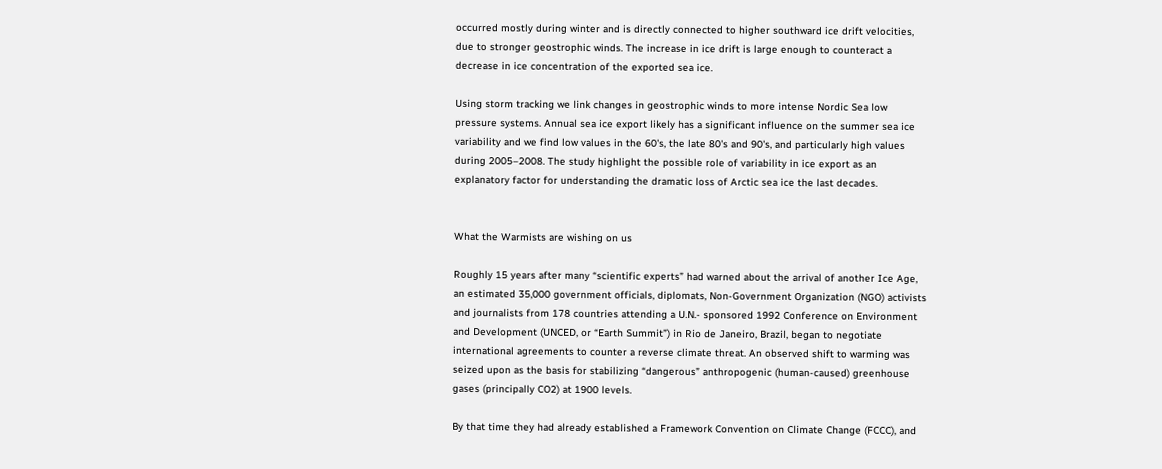occurred mostly during winter and is directly connected to higher southward ice drift velocities, due to stronger geostrophic winds. The increase in ice drift is large enough to counteract a decrease in ice concentration of the exported sea ice.

Using storm tracking we link changes in geostrophic winds to more intense Nordic Sea low pressure systems. Annual sea ice export likely has a significant influence on the summer sea ice variability and we find low values in the 60's, the late 80's and 90's, and particularly high values during 2005–2008. The study highlight the possible role of variability in ice export as an explanatory factor for understanding the dramatic loss of Arctic sea ice the last decades.


What the Warmists are wishing on us

Roughly 15 years after many “scientific experts” had warned about the arrival of another Ice Age, an estimated 35,000 government officials, diplomats, Non-Government Organization (NGO) activists and journalists from 178 countries attending a U.N.- sponsored 1992 Conference on Environment and Development (UNCED, or “Earth Summit”) in Rio de Janeiro, Brazil, began to negotiate international agreements to counter a reverse climate threat. An observed shift to warming was seized upon as the basis for stabilizing “dangerous” anthropogenic (human-caused) greenhouse gases (principally CO2) at 1900 levels.

By that time they had already established a Framework Convention on Climate Change (FCCC), and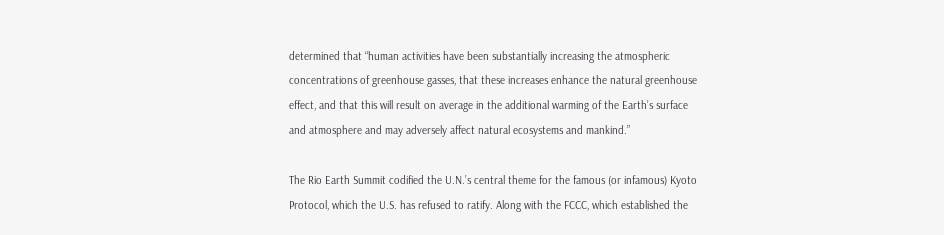determined that “human activities have been substantially increasing the atmospheric concentrations of greenhouse gasses, that these increases enhance the natural greenhouse effect, and that this will result on average in the additional warming of the Earth’s surface and atmosphere and may adversely affect natural ecosystems and mankind.”

The Rio Earth Summit codified the U.N.’s central theme for the famous (or infamous) Kyoto Protocol, which the U.S. has refused to ratify. Along with the FCCC, which established the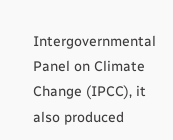Intergovernmental Panel on Climate Change (IPCC), it also produced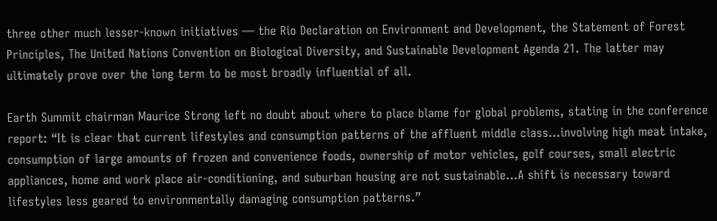three other much lesser-known initiatives — the Rio Declaration on Environment and Development, the Statement of Forest Principles, The United Nations Convention on Biological Diversity, and Sustainable Development Agenda 21. The latter may ultimately prove over the long term to be most broadly influential of all.

Earth Summit chairman Maurice Strong left no doubt about where to place blame for global problems, stating in the conference report: “It is clear that current lifestyles and consumption patterns of the affluent middle class…involving high meat intake, consumption of large amounts of frozen and convenience foods, ownership of motor vehicles, golf courses, small electric appliances, home and work place air-conditioning, and suburban housing are not sustainable…A shift is necessary toward lifestyles less geared to environmentally damaging consumption patterns.”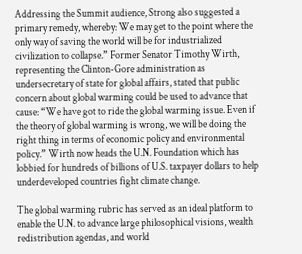Addressing the Summit audience, Strong also suggested a primary remedy, whereby: We may get to the point where the only way of saving the world will be for industrialized civilization to collapse.” Former Senator Timothy Wirth, representing the Clinton-Gore administration as undersecretary of state for global affairs, stated that public concern about global warming could be used to advance that cause: “We have got to ride the global warming issue. Even if the theory of global warming is wrong, we will be doing the right thing in terms of economic policy and environmental policy.” Wirth now heads the U.N. Foundation which has lobbied for hundreds of billions of U.S. taxpayer dollars to help underdeveloped countries fight climate change.

The global warming rubric has served as an ideal platform to enable the U.N. to advance large philosophical visions, wealth redistribution agendas, and world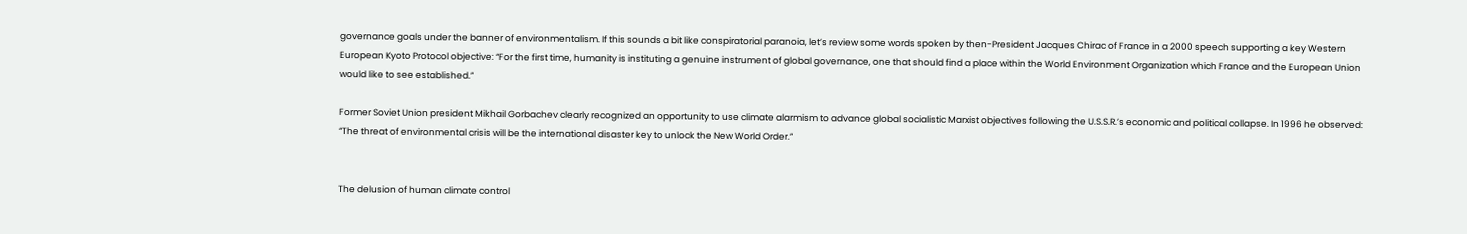governance goals under the banner of environmentalism. If this sounds a bit like conspiratorial paranoia, let’s review some words spoken by then-President Jacques Chirac of France in a 2000 speech supporting a key Western European Kyoto Protocol objective: “For the first time, humanity is instituting a genuine instrument of global governance, one that should find a place within the World Environment Organization which France and the European Union would like to see established.”

Former Soviet Union president Mikhail Gorbachev clearly recognized an opportunity to use climate alarmism to advance global socialistic Marxist objectives following the U.S.S.R.’s economic and political collapse. In 1996 he observed: “The threat of environmental crisis will be the international disaster key to unlock the New World Order.”


The delusion of human climate control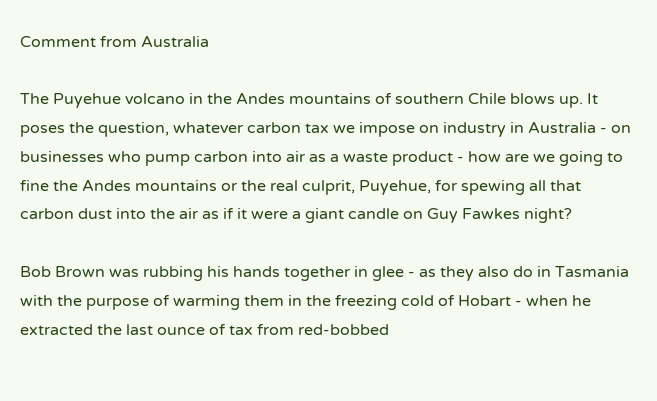Comment from Australia

The Puyehue volcano in the Andes mountains of southern Chile blows up. It poses the question, whatever carbon tax we impose on industry in Australia - on businesses who pump carbon into air as a waste product - how are we going to fine the Andes mountains or the real culprit, Puyehue, for spewing all that carbon dust into the air as if it were a giant candle on Guy Fawkes night?

Bob Brown was rubbing his hands together in glee - as they also do in Tasmania with the purpose of warming them in the freezing cold of Hobart - when he extracted the last ounce of tax from red-bobbed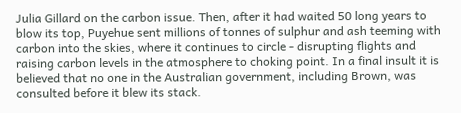Julia Gillard on the carbon issue. Then, after it had waited 50 long years to blow its top, Puyehue sent millions of tonnes of sulphur and ash teeming with carbon into the skies, where it continues to circle - disrupting flights and raising carbon levels in the atmosphere to choking point. In a final insult it is believed that no one in the Australian government, including Brown, was consulted before it blew its stack.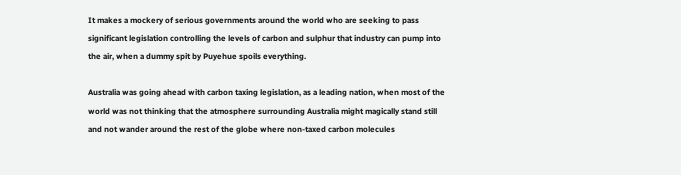It makes a mockery of serious governments around the world who are seeking to pass significant legislation controlling the levels of carbon and sulphur that industry can pump into the air, when a dummy spit by Puyehue spoils everything.

Australia was going ahead with carbon taxing legislation, as a leading nation, when most of the world was not thinking that the atmosphere surrounding Australia might magically stand still and not wander around the rest of the globe where non-taxed carbon molecules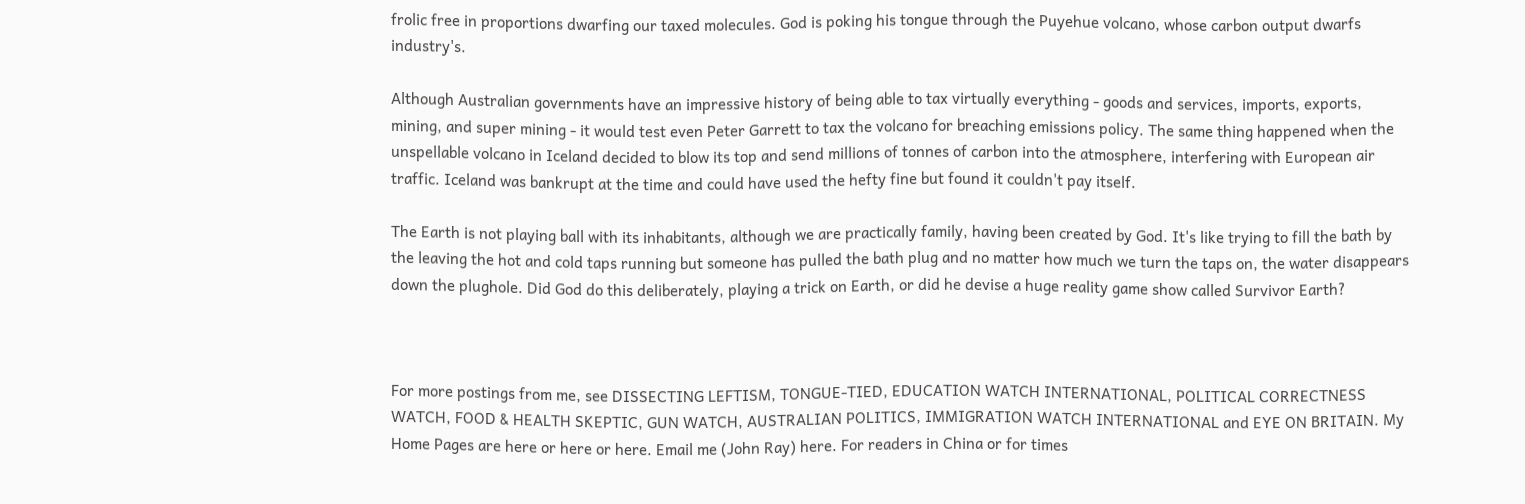frolic free in proportions dwarfing our taxed molecules. God is poking his tongue through the Puyehue volcano, whose carbon output dwarfs industry's.

Although Australian governments have an impressive history of being able to tax virtually everything - goods and services, imports, exports, mining, and super mining - it would test even Peter Garrett to tax the volcano for breaching emissions policy. The same thing happened when the unspellable volcano in Iceland decided to blow its top and send millions of tonnes of carbon into the atmosphere, interfering with European air traffic. Iceland was bankrupt at the time and could have used the hefty fine but found it couldn't pay itself.

The Earth is not playing ball with its inhabitants, although we are practically family, having been created by God. It's like trying to fill the bath by the leaving the hot and cold taps running but someone has pulled the bath plug and no matter how much we turn the taps on, the water disappears down the plughole. Did God do this deliberately, playing a trick on Earth, or did he devise a huge reality game show called Survivor Earth?



For more postings from me, see DISSECTING LEFTISM, TONGUE-TIED, EDUCATION WATCH INTERNATIONAL, POLITICAL CORRECTNESS WATCH, FOOD & HEALTH SKEPTIC, GUN WATCH, AUSTRALIAN POLITICS, IMMIGRATION WATCH INTERNATIONAL and EYE ON BRITAIN. My Home Pages are here or here or here. Email me (John Ray) here. For readers in China or for times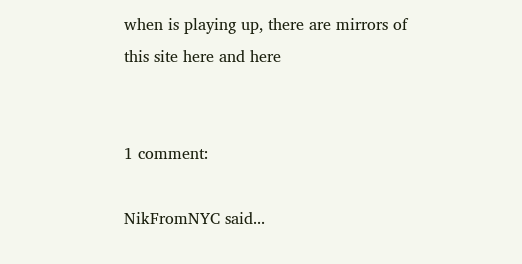when is playing up, there are mirrors of this site here and here


1 comment:

NikFromNYC said...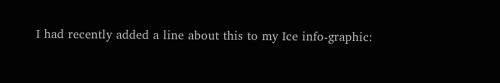I had recently added a line about this to my Ice info-graphic: